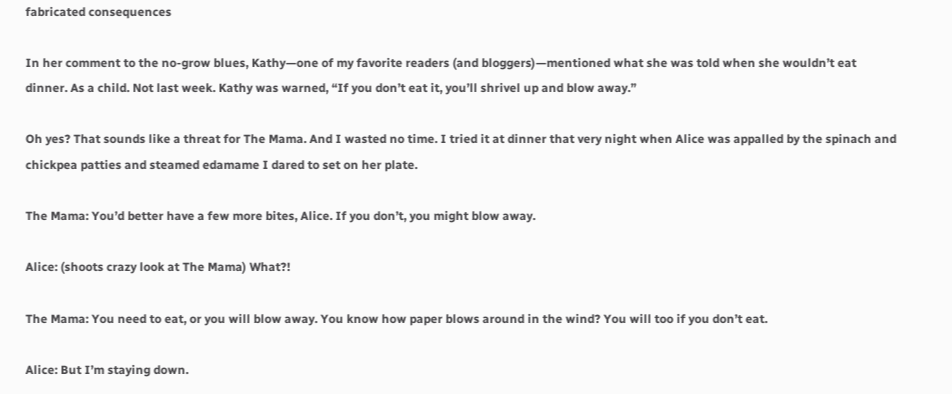fabricated consequences

In her comment to the no-grow blues, Kathy—one of my favorite readers (and bloggers)—mentioned what she was told when she wouldn’t eat dinner. As a child. Not last week. Kathy was warned, “If you don’t eat it, you’ll shrivel up and blow away.”

Oh yes? That sounds like a threat for The Mama. And I wasted no time. I tried it at dinner that very night when Alice was appalled by the spinach and chickpea patties and steamed edamame I dared to set on her plate.

The Mama: You’d better have a few more bites, Alice. If you don’t, you might blow away.

Alice: (shoots crazy look at The Mama) What?!

The Mama: You need to eat, or you will blow away. You know how paper blows around in the wind? You will too if you don’t eat.

Alice: But I’m staying down.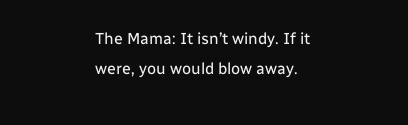The Mama: It isn’t windy. If it were, you would blow away.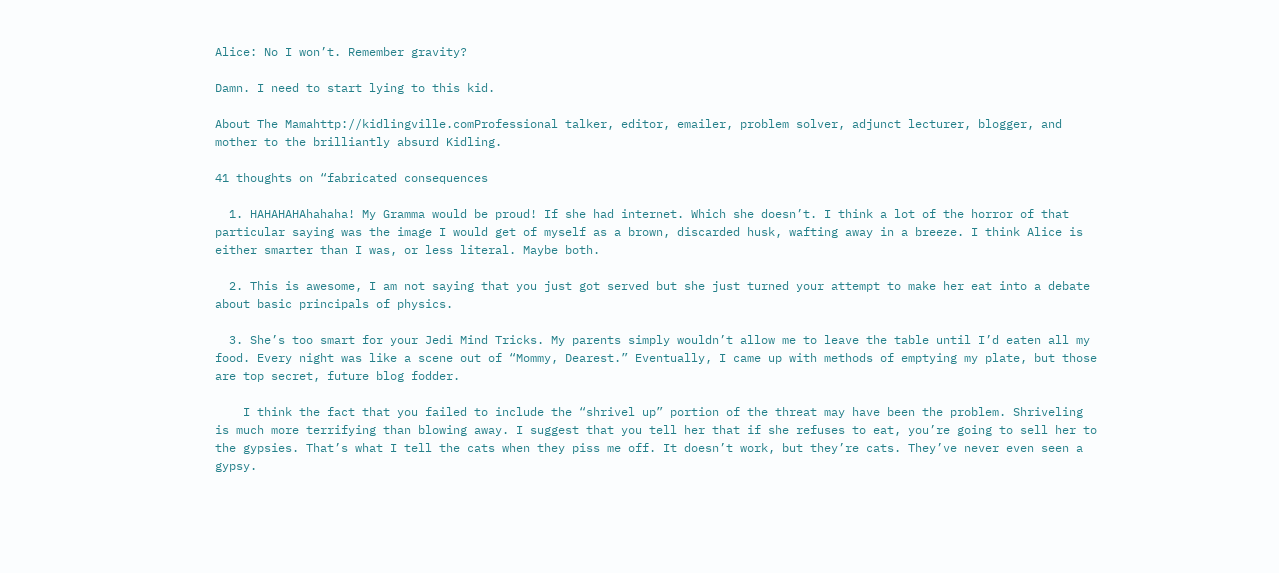Alice: No I won’t. Remember gravity?

Damn. I need to start lying to this kid.

About The Mamahttp://kidlingville.comProfessional talker, editor, emailer, problem solver, adjunct lecturer, blogger, and mother to the brilliantly absurd Kidling.

41 thoughts on “fabricated consequences

  1. HAHAHAHAhahaha! My Gramma would be proud! If she had internet. Which she doesn’t. I think a lot of the horror of that particular saying was the image I would get of myself as a brown, discarded husk, wafting away in a breeze. I think Alice is either smarter than I was, or less literal. Maybe both.

  2. This is awesome, I am not saying that you just got served but she just turned your attempt to make her eat into a debate about basic principals of physics.

  3. She’s too smart for your Jedi Mind Tricks. My parents simply wouldn’t allow me to leave the table until I’d eaten all my food. Every night was like a scene out of “Mommy, Dearest.” Eventually, I came up with methods of emptying my plate, but those are top secret, future blog fodder.

    I think the fact that you failed to include the “shrivel up” portion of the threat may have been the problem. Shriveling is much more terrifying than blowing away. I suggest that you tell her that if she refuses to eat, you’re going to sell her to the gypsies. That’s what I tell the cats when they piss me off. It doesn’t work, but they’re cats. They’ve never even seen a gypsy.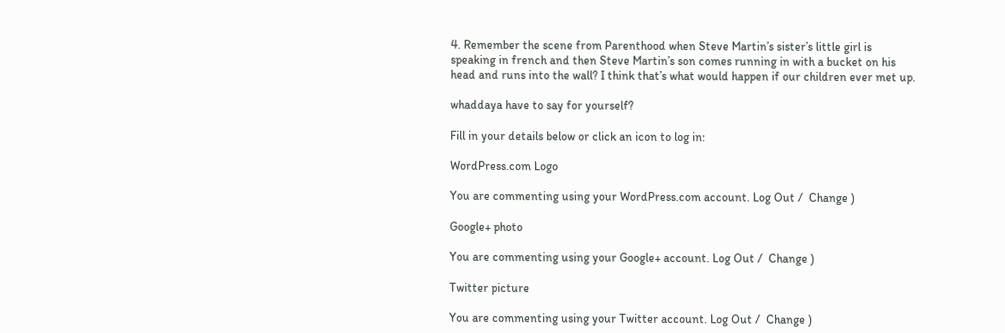4. Remember the scene from Parenthood when Steve Martin’s sister’s little girl is speaking in french and then Steve Martin’s son comes running in with a bucket on his head and runs into the wall? I think that’s what would happen if our children ever met up.

whaddaya have to say for yourself?

Fill in your details below or click an icon to log in:

WordPress.com Logo

You are commenting using your WordPress.com account. Log Out /  Change )

Google+ photo

You are commenting using your Google+ account. Log Out /  Change )

Twitter picture

You are commenting using your Twitter account. Log Out /  Change )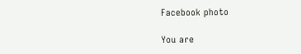Facebook photo

You are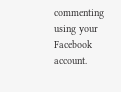commenting using your Facebook account.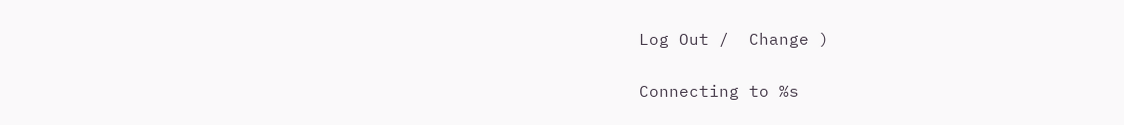Log Out /  Change )


Connecting to %s